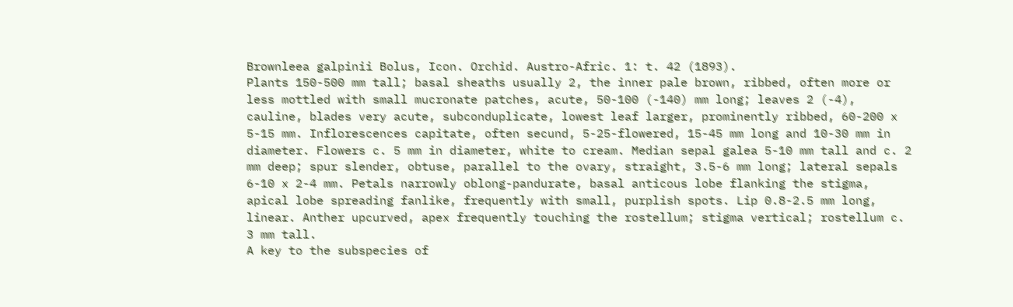Brownleea galpinii Bolus, Icon. Orchid. Austro-Afric. 1: t. 42 (1893).
Plants 150-500 mm tall; basal sheaths usually 2, the inner pale brown, ribbed, often more or less mottled with small mucronate patches, acute, 50-100 (-140) mm long; leaves 2 (-4), cauline, blades very acute, subconduplicate, lowest leaf larger, prominently ribbed, 60-200 x 5-15 mm. Inflorescences capitate, often secund, 5-25-flowered, 15-45 mm long and 10-30 mm in diameter. Flowers c. 5 mm in diameter, white to cream. Median sepal galea 5-10 mm tall and c. 2 mm deep; spur slender, obtuse, parallel to the ovary, straight, 3.5-6 mm long; lateral sepals 6-10 x 2-4 mm. Petals narrowly oblong-pandurate, basal anticous lobe flanking the stigma, apical lobe spreading fanlike, frequently with small, purplish spots. Lip 0.8-2.5 mm long, linear. Anther upcurved, apex frequently touching the rostellum; stigma vertical; rostellum c. 3 mm tall.
A key to the subspecies of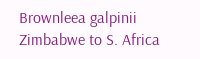Brownleea galpinii
Zimbabwe to S. Africa